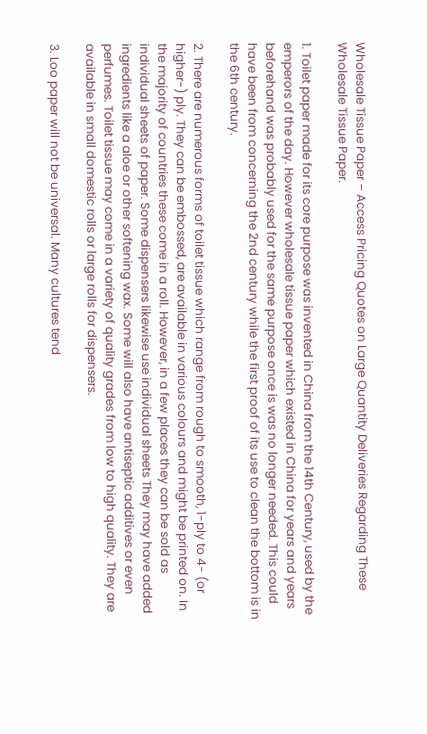Wholesale Tissue Paper – Access Pricing Quotes on Large Quantity Deliveries Regarding These Wholesale Tissue Paper.

1. Toilet paper made for its core purpose was invented in China from the 14th Century, used by the emperors of the day. However wholesale tissue paper which existed in China for years and years beforehand was probably used for the same purpose once is was no longer needed. This could have been from concerning the 2nd century while the first proof of its use to clean the bottom is in the 6th century.

2. There are numerous forms of toilet tissue which range from rough to smooth, 1-ply to 4- (or higher-) ply. They can be embossed, are available in various colours and might be printed on. In the majority of countries these come in a roll. However, in a few places they can be sold as individual sheets of paper. Some dispensers likewise use individual sheets They may have added ingredients like a aloe or other softening wax. Some will also have antiseptic additives or even perfumes. Toilet tissue may come in a variety of quality grades from low to high quality. They are available in small domestic rolls or large rolls for dispensers.

3. Loo paper will not be universal. Many cultures tend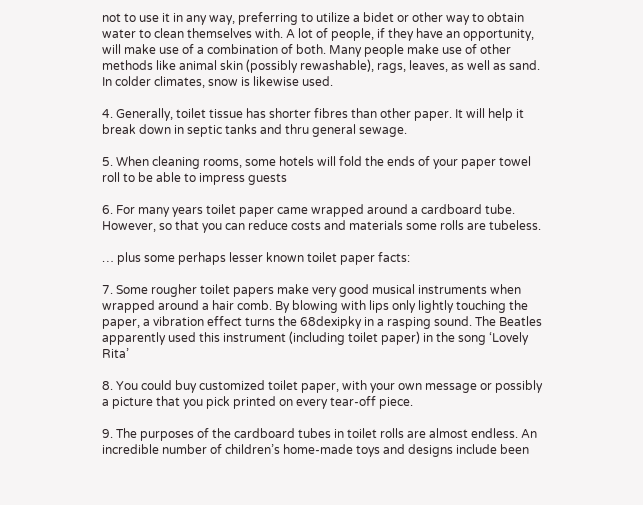not to use it in any way, preferring to utilize a bidet or other way to obtain water to clean themselves with. A lot of people, if they have an opportunity, will make use of a combination of both. Many people make use of other methods like animal skin (possibly rewashable), rags, leaves, as well as sand. In colder climates, snow is likewise used.

4. Generally, toilet tissue has shorter fibres than other paper. It will help it break down in septic tanks and thru general sewage.

5. When cleaning rooms, some hotels will fold the ends of your paper towel roll to be able to impress guests

6. For many years toilet paper came wrapped around a cardboard tube. However, so that you can reduce costs and materials some rolls are tubeless.

… plus some perhaps lesser known toilet paper facts:

7. Some rougher toilet papers make very good musical instruments when wrapped around a hair comb. By blowing with lips only lightly touching the paper, a vibration effect turns the 68dexipky in a rasping sound. The Beatles apparently used this instrument (including toilet paper) in the song ‘Lovely Rita’

8. You could buy customized toilet paper, with your own message or possibly a picture that you pick printed on every tear-off piece.

9. The purposes of the cardboard tubes in toilet rolls are almost endless. An incredible number of children’s home-made toys and designs include been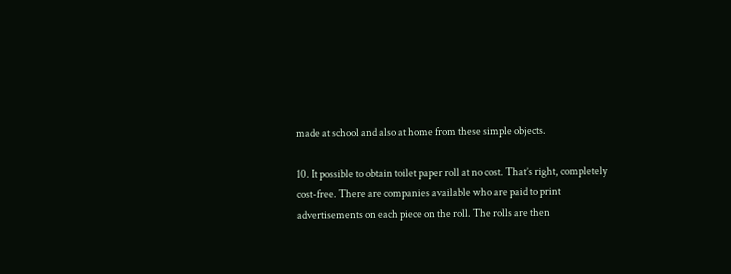made at school and also at home from these simple objects.

10. It possible to obtain toilet paper roll at no cost. That’s right, completely cost-free. There are companies available who are paid to print advertisements on each piece on the roll. The rolls are then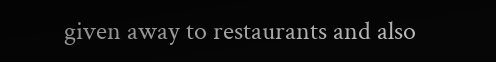given away to restaurants and also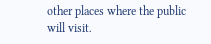other places where the public will visit.